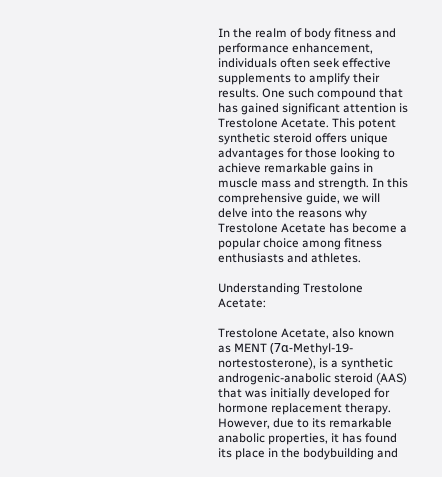In the realm of body fitness and performance enhancement, individuals often seek effective supplements to amplify their results. One such compound that has gained significant attention is Trestolone Acetate. This potent synthetic steroid offers unique advantages for those looking to achieve remarkable gains in muscle mass and strength. In this comprehensive guide, we will delve into the reasons why Trestolone Acetate has become a popular choice among fitness enthusiasts and athletes.

Understanding Trestolone Acetate:

Trestolone Acetate, also known as MENT (7α-Methyl-19-nortestosterone), is a synthetic androgenic-anabolic steroid (AAS) that was initially developed for hormone replacement therapy. However, due to its remarkable anabolic properties, it has found its place in the bodybuilding and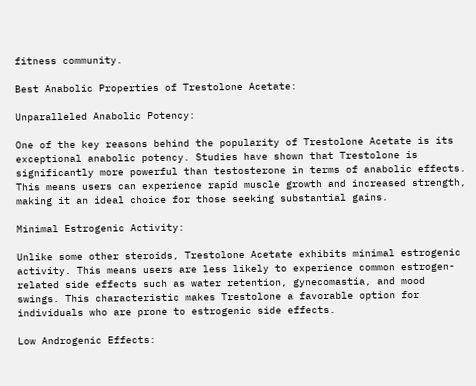fitness community.

Best Anabolic Properties of Trestolone Acetate:

Unparalleled Anabolic Potency:

One of the key reasons behind the popularity of Trestolone Acetate is its exceptional anabolic potency. Studies have shown that Trestolone is significantly more powerful than testosterone in terms of anabolic effects. This means users can experience rapid muscle growth and increased strength, making it an ideal choice for those seeking substantial gains.

Minimal Estrogenic Activity:

Unlike some other steroids, Trestolone Acetate exhibits minimal estrogenic activity. This means users are less likely to experience common estrogen-related side effects such as water retention, gynecomastia, and mood swings. This characteristic makes Trestolone a favorable option for individuals who are prone to estrogenic side effects.

Low Androgenic Effects: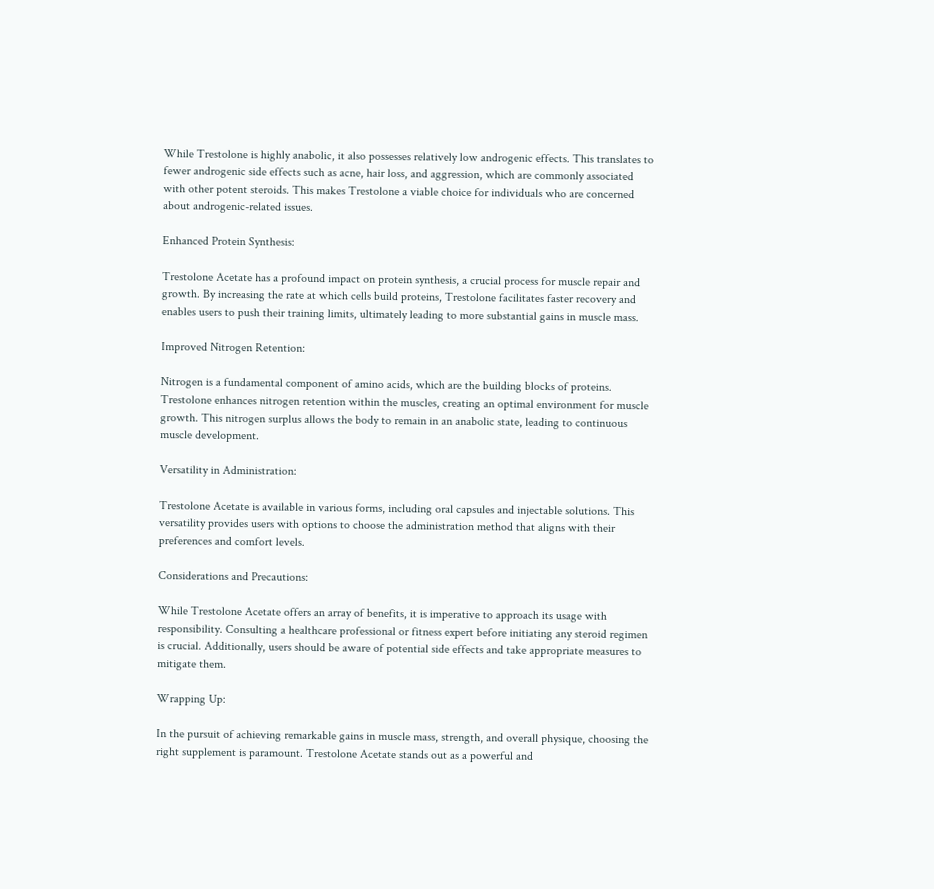While Trestolone is highly anabolic, it also possesses relatively low androgenic effects. This translates to fewer androgenic side effects such as acne, hair loss, and aggression, which are commonly associated with other potent steroids. This makes Trestolone a viable choice for individuals who are concerned about androgenic-related issues.

Enhanced Protein Synthesis:

Trestolone Acetate has a profound impact on protein synthesis, a crucial process for muscle repair and growth. By increasing the rate at which cells build proteins, Trestolone facilitates faster recovery and enables users to push their training limits, ultimately leading to more substantial gains in muscle mass.

Improved Nitrogen Retention:

Nitrogen is a fundamental component of amino acids, which are the building blocks of proteins. Trestolone enhances nitrogen retention within the muscles, creating an optimal environment for muscle growth. This nitrogen surplus allows the body to remain in an anabolic state, leading to continuous muscle development.

Versatility in Administration:

Trestolone Acetate is available in various forms, including oral capsules and injectable solutions. This versatility provides users with options to choose the administration method that aligns with their preferences and comfort levels.

Considerations and Precautions:

While Trestolone Acetate offers an array of benefits, it is imperative to approach its usage with responsibility. Consulting a healthcare professional or fitness expert before initiating any steroid regimen is crucial. Additionally, users should be aware of potential side effects and take appropriate measures to mitigate them.

Wrapping Up:

In the pursuit of achieving remarkable gains in muscle mass, strength, and overall physique, choosing the right supplement is paramount. Trestolone Acetate stands out as a powerful and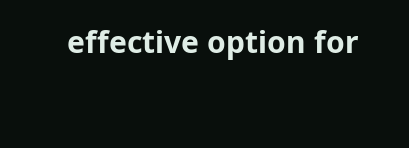effective option for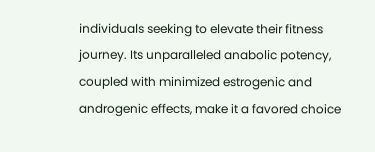individuals seeking to elevate their fitness journey. Its unparalleled anabolic potency, coupled with minimized estrogenic and androgenic effects, make it a favored choice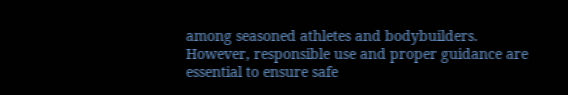among seasoned athletes and bodybuilders. However, responsible use and proper guidance are essential to ensure safe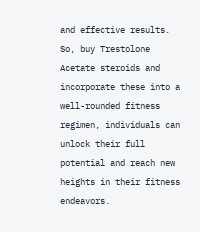and effective results. So, buy Trestolone Acetate steroids and incorporate these into a well-rounded fitness regimen, individuals can unlock their full potential and reach new heights in their fitness endeavors.